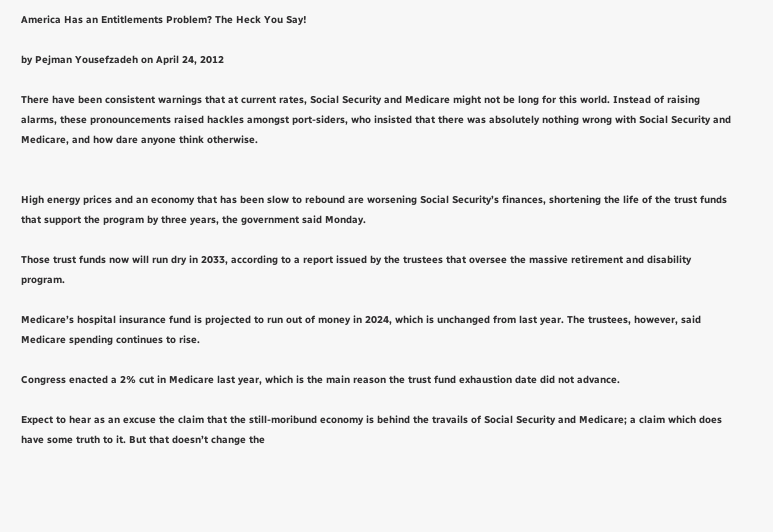America Has an Entitlements Problem? The Heck You Say!

by Pejman Yousefzadeh on April 24, 2012

There have been consistent warnings that at current rates, Social Security and Medicare might not be long for this world. Instead of raising alarms, these pronouncements raised hackles amongst port-siders, who insisted that there was absolutely nothing wrong with Social Security and Medicare, and how dare anyone think otherwise.


High energy prices and an economy that has been slow to rebound are worsening Social Security’s finances, shortening the life of the trust funds that support the program by three years, the government said Monday.

Those trust funds now will run dry in 2033, according to a report issued by the trustees that oversee the massive retirement and disability program.

Medicare’s hospital insurance fund is projected to run out of money in 2024, which is unchanged from last year. The trustees, however, said Medicare spending continues to rise.

Congress enacted a 2% cut in Medicare last year, which is the main reason the trust fund exhaustion date did not advance.

Expect to hear as an excuse the claim that the still-moribund economy is behind the travails of Social Security and Medicare; a claim which does have some truth to it. But that doesn’t change the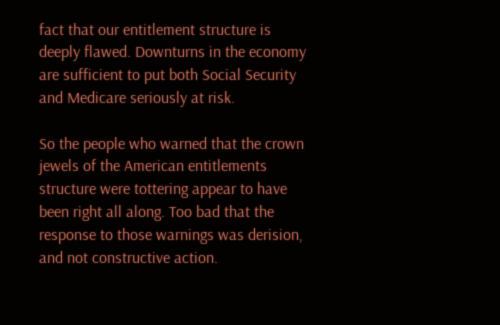fact that our entitlement structure is deeply flawed. Downturns in the economy are sufficient to put both Social Security and Medicare seriously at risk.

So the people who warned that the crown jewels of the American entitlements structure were tottering appear to have been right all along. Too bad that the response to those warnings was derision, and not constructive action.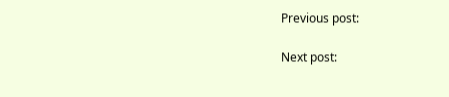Previous post:

Next post: